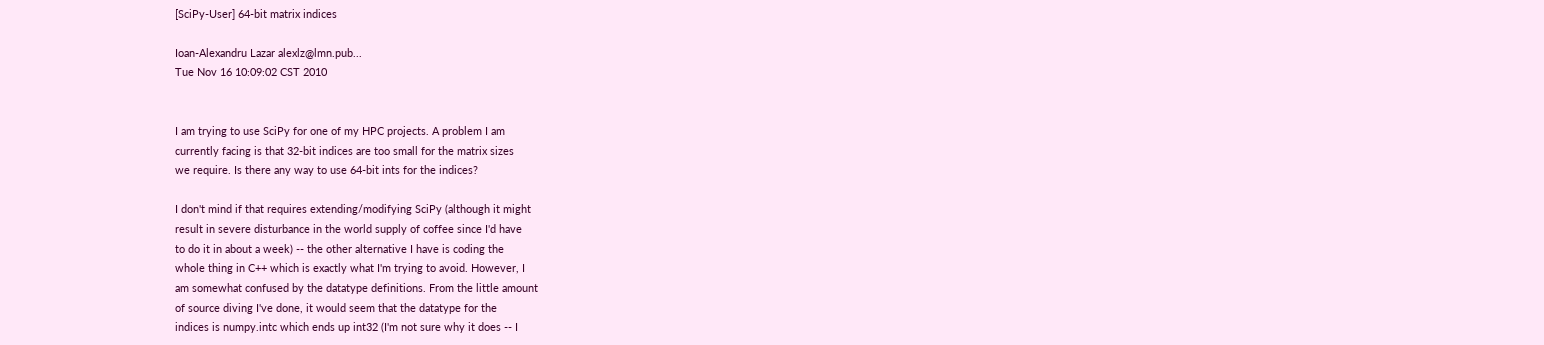[SciPy-User] 64-bit matrix indices

Ioan-Alexandru Lazar alexlz@lmn.pub...
Tue Nov 16 10:09:02 CST 2010


I am trying to use SciPy for one of my HPC projects. A problem I am
currently facing is that 32-bit indices are too small for the matrix sizes
we require. Is there any way to use 64-bit ints for the indices?

I don't mind if that requires extending/modifying SciPy (although it might
result in severe disturbance in the world supply of coffee since I'd have
to do it in about a week) -- the other alternative I have is coding the
whole thing in C++ which is exactly what I'm trying to avoid. However, I
am somewhat confused by the datatype definitions. From the little amount
of source diving I've done, it would seem that the datatype for the
indices is numpy.intc which ends up int32 (I'm not sure why it does -- I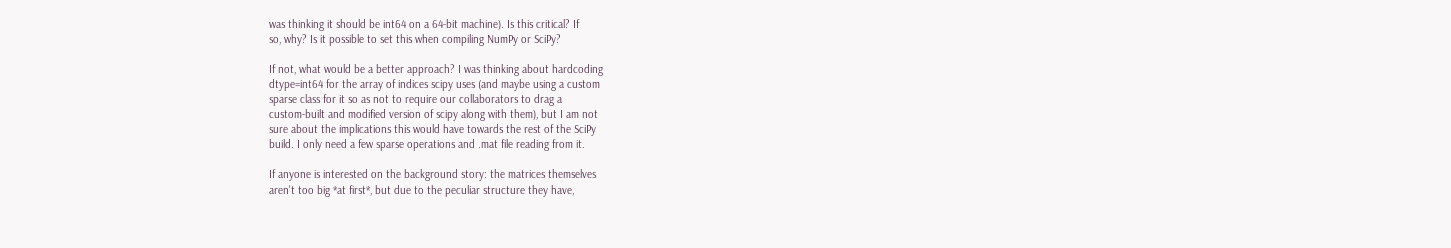was thinking it should be int64 on a 64-bit machine). Is this critical? If
so, why? Is it possible to set this when compiling NumPy or SciPy?

If not, what would be a better approach? I was thinking about hardcoding
dtype=int64 for the array of indices scipy uses (and maybe using a custom
sparse class for it so as not to require our collaborators to drag a
custom-built and modified version of scipy along with them), but I am not
sure about the implications this would have towards the rest of the SciPy
build. I only need a few sparse operations and .mat file reading from it.

If anyone is interested on the background story: the matrices themselves
aren't too big *at first*, but due to the peculiar structure they have,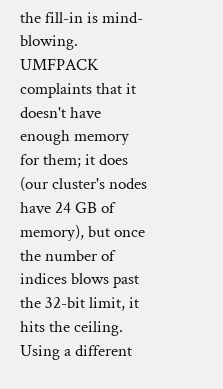the fill-in is mind-blowing. UMFPACK complaints that it doesn't have
enough memory for them; it does (our cluster's nodes have 24 GB of
memory), but once the number of indices blows past the 32-bit limit, it
hits the ceiling. Using a different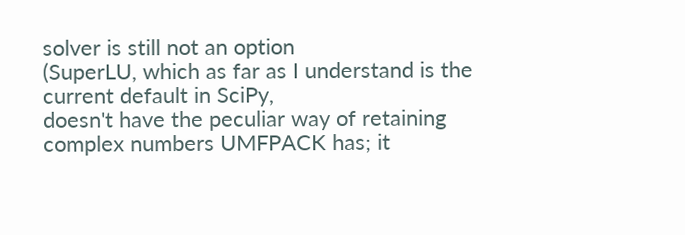solver is still not an option
(SuperLU, which as far as I understand is the current default in SciPy,
doesn't have the peculiar way of retaining complex numbers UMFPACK has; it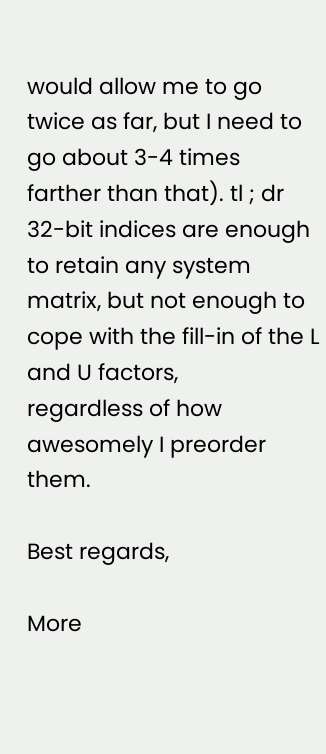would allow me to go twice as far, but I need to go about 3-4 times
farther than that). tl ; dr 32-bit indices are enough to retain any system
matrix, but not enough to cope with the fill-in of the L and U factors,
regardless of how awesomely I preorder them.

Best regards,

More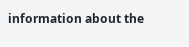information about the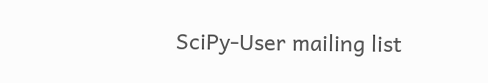SciPy-User mailing list